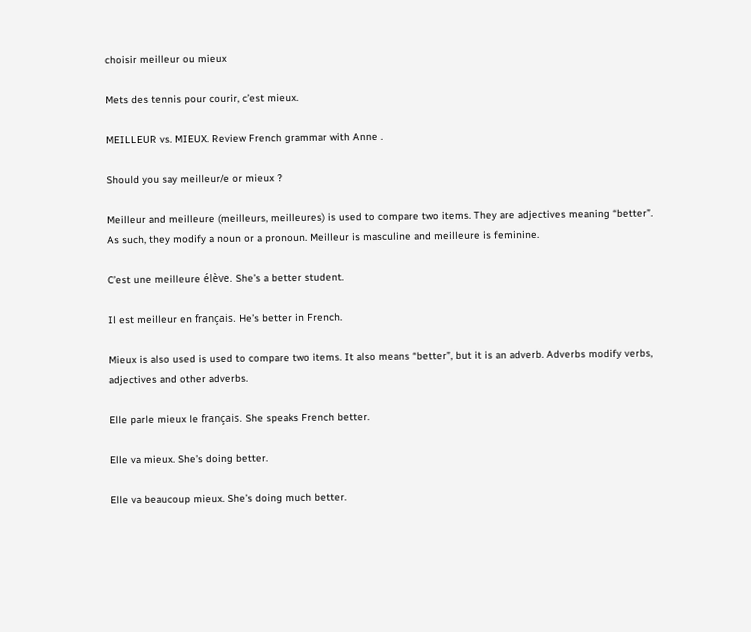choisir meilleur ou mieux

Mets des tennis pour courir, c’est mieux.

MEILLEUR vs. MIEUX. Review French grammar with Anne .

Should you say meilleur/e or mieux ?

Meilleur and meilleure (meilleurs, meilleures) is used to compare two items. They are adjectives meaning “better”. As such, they modify a noun or a pronoun. Meilleur is masculine and meilleure is feminine.

C’est une meilleure élève. She’s a better student.

Il est meilleur en français. He’s better in French.

Mieux is also used is used to compare two items. It also means “better”, but it is an adverb. Adverbs modify verbs, adjectives and other adverbs.

Elle parle mieux le français. She speaks French better.

Elle va mieux. She’s doing better.

Elle va beaucoup mieux. She’s doing much better.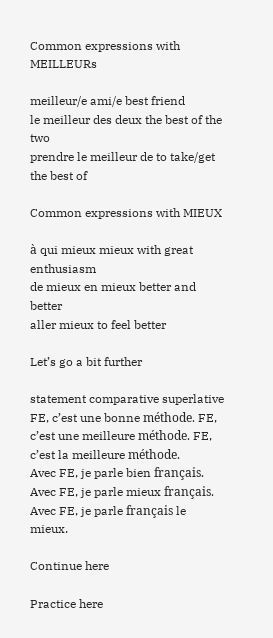Common expressions with MEILLEURs

meilleur/e ami/e best friend
le meilleur des deux the best of the two
prendre le meilleur de to take/get the best of

Common expressions with MIEUX

à qui mieux mieux with great enthusiasm
de mieux en mieux better and better
aller mieux to feel better

Let’s go a bit further

statement comparative superlative
FE, c’est une bonne méthode. FE, c’est une meilleure méthode. FE, c’est la meilleure méthode.
Avec FE, je parle bien français. Avec FE, je parle mieux français. Avec FE, je parle français le mieux.

Continue here

Practice here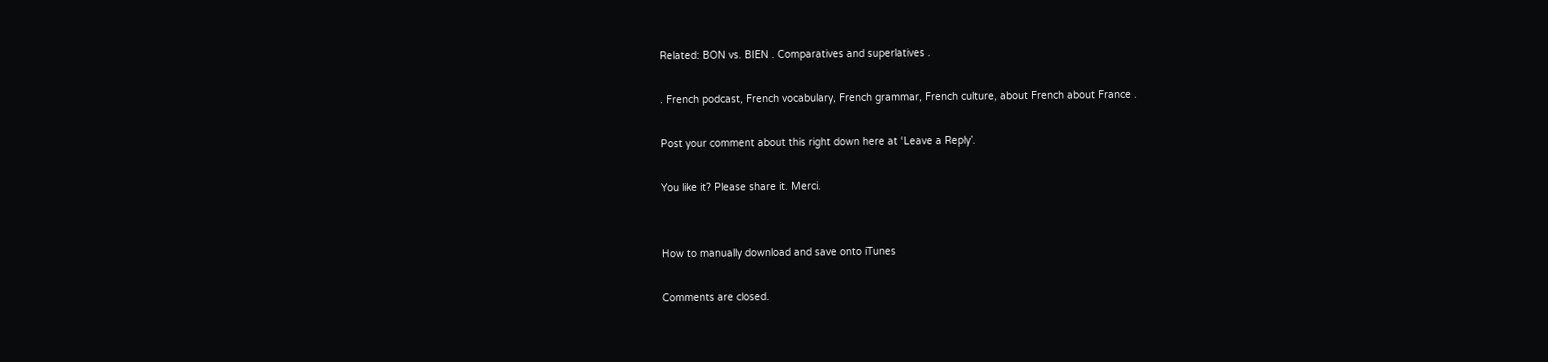Related: BON vs. BIEN . Comparatives and superlatives .

. French podcast, French vocabulary, French grammar, French culture, about French about France .

Post your comment about this right down here at ‘Leave a Reply’.

You like it? Please share it. Merci.


How to manually download and save onto iTunes

Comments are closed.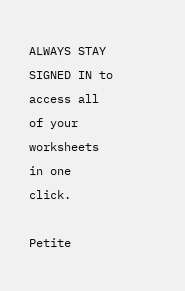ALWAYS STAY SIGNED IN to access all of your worksheets in one click.

Petite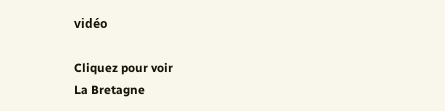vidéo

Cliquez pour voir
La Bretagne